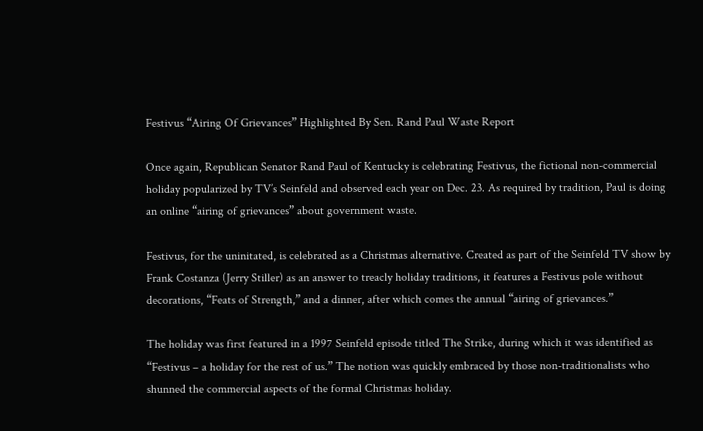Festivus “Airing Of Grievances” Highlighted By Sen. Rand Paul Waste Report

Once again, Republican Senator Rand Paul of Kentucky is celebrating Festivus, the fictional non-commercial holiday popularized by TV’s Seinfeld and observed each year on Dec. 23. As required by tradition, Paul is doing an online “airing of grievances” about government waste.

Festivus, for the uninitated, is celebrated as a Christmas alternative. Created as part of the Seinfeld TV show by Frank Costanza (Jerry Stiller) as an answer to treacly holiday traditions, it features a Festivus pole without decorations, “Feats of Strength,” and a dinner, after which comes the annual “airing of grievances.”

The holiday was first featured in a 1997 Seinfeld episode titled The Strike, during which it was identified as “Festivus – a holiday for the rest of us.” The notion was quickly embraced by those non-traditionalists who shunned the commercial aspects of the formal Christmas holiday.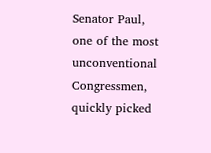Senator Paul, one of the most unconventional Congressmen, quickly picked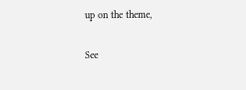up on the theme,

See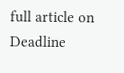full article on Deadline